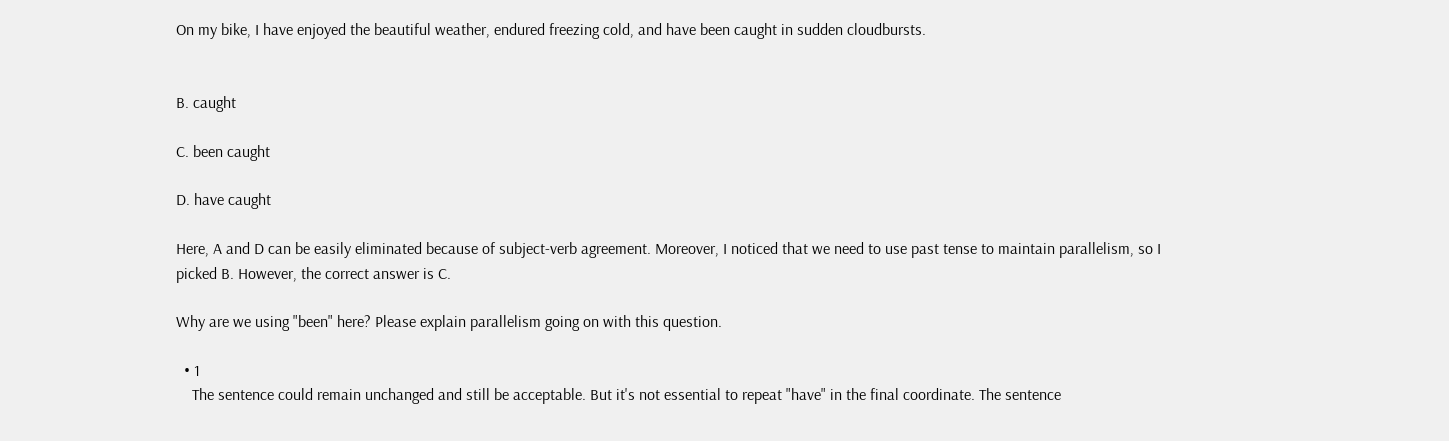On my bike, I have enjoyed the beautiful weather, endured freezing cold, and have been caught in sudden cloudbursts.


B. caught

C. been caught

D. have caught

Here, A and D can be easily eliminated because of subject-verb agreement. Moreover, I noticed that we need to use past tense to maintain parallelism, so I picked B. However, the correct answer is C.

Why are we using "been" here? Please explain parallelism going on with this question.

  • 1
    The sentence could remain unchanged and still be acceptable. But it's not essential to repeat "have" in the final coordinate. The sentence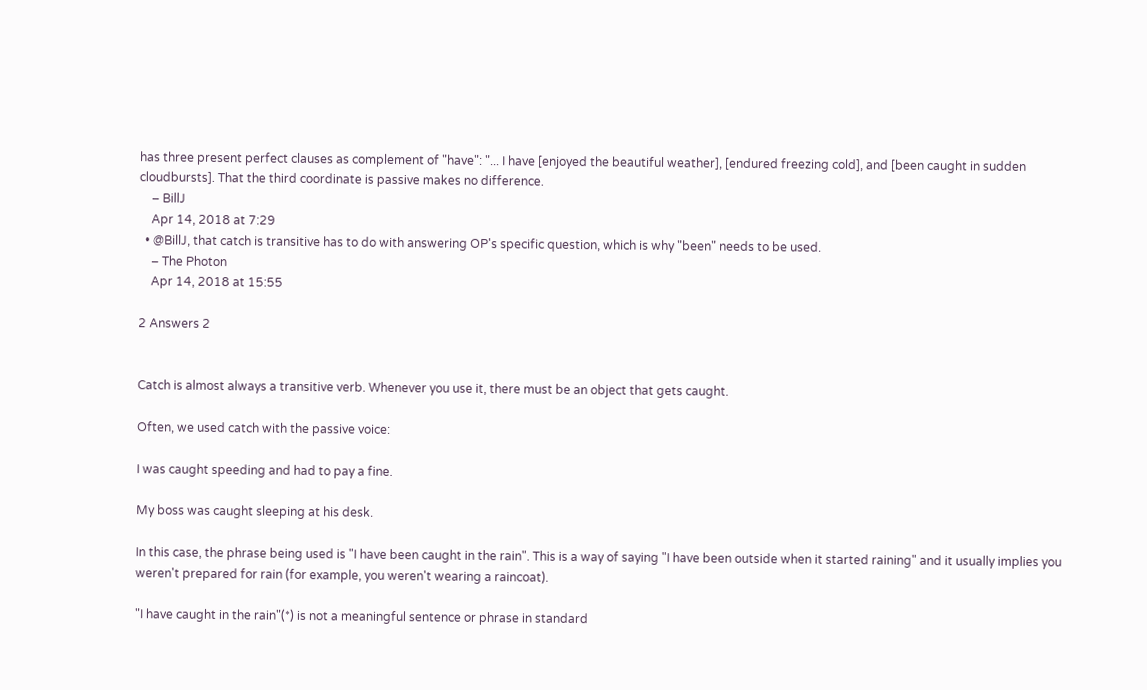has three present perfect clauses as complement of "have": "... I have [enjoyed the beautiful weather], [endured freezing cold], and [been caught in sudden cloudbursts]. That the third coordinate is passive makes no difference.
    – BillJ
    Apr 14, 2018 at 7:29
  • @BillJ, that catch is transitive has to do with answering OP's specific question, which is why "been" needs to be used.
    – The Photon
    Apr 14, 2018 at 15:55

2 Answers 2


Catch is almost always a transitive verb. Whenever you use it, there must be an object that gets caught.

Often, we used catch with the passive voice:

I was caught speeding and had to pay a fine.

My boss was caught sleeping at his desk.

In this case, the phrase being used is "I have been caught in the rain". This is a way of saying "I have been outside when it started raining" and it usually implies you weren't prepared for rain (for example, you weren't wearing a raincoat).

"I have caught in the rain"(*) is not a meaningful sentence or phrase in standard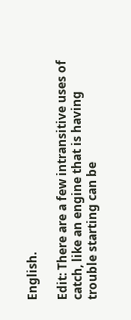English.

Edit: There are a few intransitive uses of catch, like an engine that is having trouble starting can be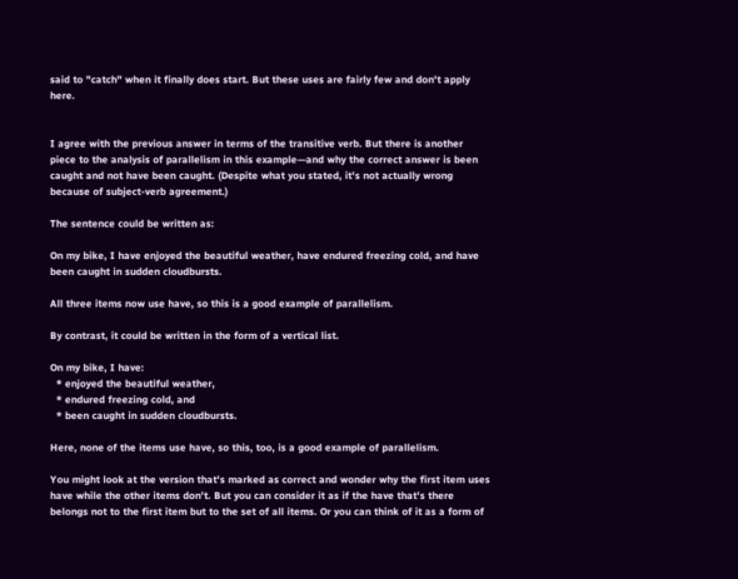said to "catch" when it finally does start. But these uses are fairly few and don't apply here.


I agree with the previous answer in terms of the transitive verb. But there is another piece to the analysis of parallelism in this example—and why the correct answer is been caught and not have been caught. (Despite what you stated, it's not actually wrong because of subject-verb agreement.)

The sentence could be written as:

On my bike, I have enjoyed the beautiful weather, have endured freezing cold, and have been caught in sudden cloudbursts.

All three items now use have, so this is a good example of parallelism.

By contrast, it could be written in the form of a vertical list.

On my bike, I have:
  * enjoyed the beautiful weather,
  * endured freezing cold, and
  * been caught in sudden cloudbursts.

Here, none of the items use have, so this, too, is a good example of parallelism.

You might look at the version that's marked as correct and wonder why the first item uses have while the other items don't. But you can consider it as if the have that's there belongs not to the first item but to the set of all items. Or you can think of it as a form of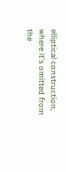elliptical construction, where it's omitted from the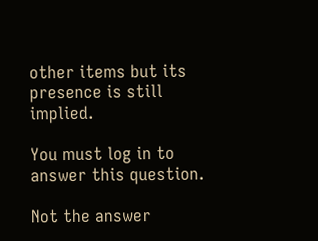other items but its presence is still implied.

You must log in to answer this question.

Not the answer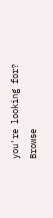you're looking for? Browse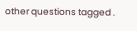other questions tagged .